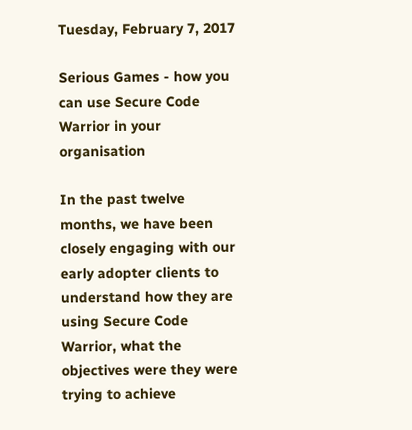Tuesday, February 7, 2017

Serious Games - how you can use Secure Code Warrior in your organisation

In the past twelve months, we have been closely engaging with our early adopter clients to understand how they are using Secure Code Warrior, what the objectives were they were trying to achieve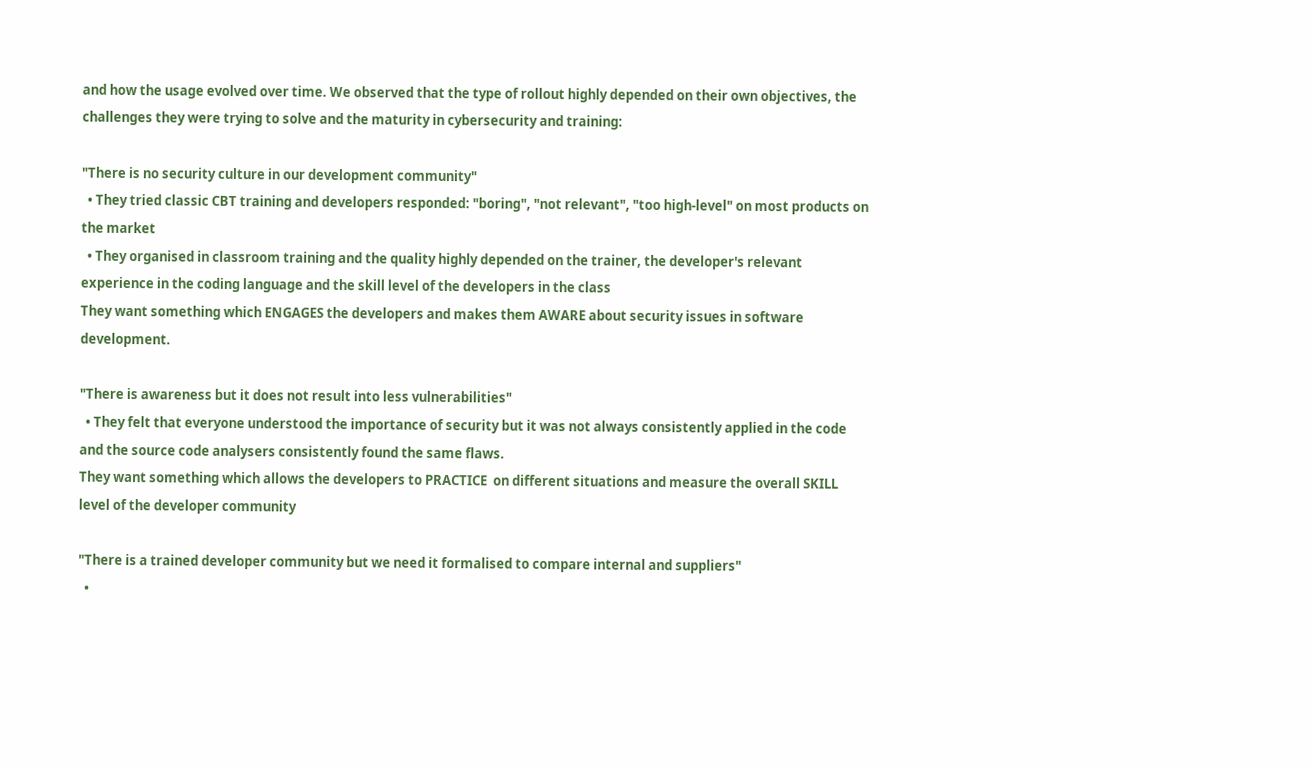and how the usage evolved over time. We observed that the type of rollout highly depended on their own objectives, the challenges they were trying to solve and the maturity in cybersecurity and training:

"There is no security culture in our development community"
  • They tried classic CBT training and developers responded: "boring", "not relevant", "too high-level" on most products on the market
  • They organised in classroom training and the quality highly depended on the trainer, the developer's relevant experience in the coding language and the skill level of the developers in the class
They want something which ENGAGES the developers and makes them AWARE about security issues in software development.

"There is awareness but it does not result into less vulnerabilities"
  • They felt that everyone understood the importance of security but it was not always consistently applied in the code and the source code analysers consistently found the same flaws.
They want something which allows the developers to PRACTICE  on different situations and measure the overall SKILL level of the developer community

"There is a trained developer community but we need it formalised to compare internal and suppliers"
  •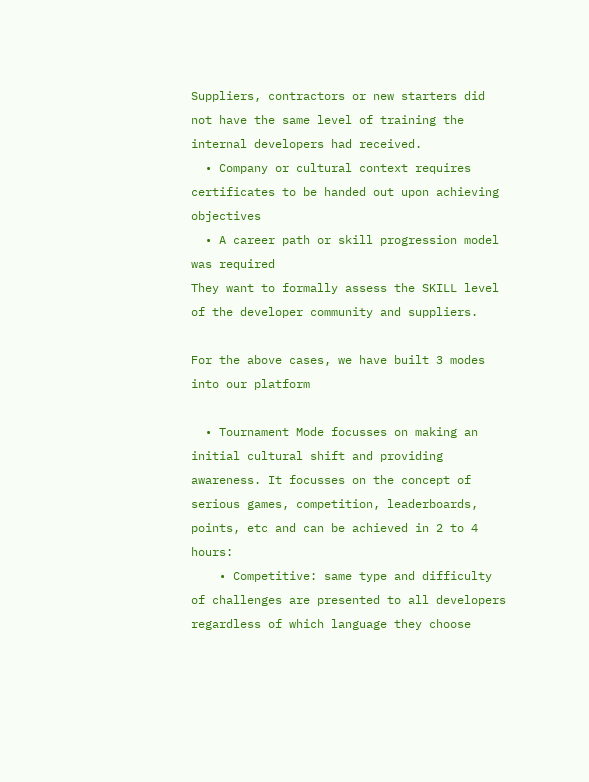Suppliers, contractors or new starters did not have the same level of training the internal developers had received.
  • Company or cultural context requires certificates to be handed out upon achieving objectives
  • A career path or skill progression model was required
They want to formally assess the SKILL level of the developer community and suppliers.

For the above cases, we have built 3 modes into our platform

  • Tournament Mode focusses on making an initial cultural shift and providing awareness. It focusses on the concept of serious games, competition, leaderboards, points, etc and can be achieved in 2 to 4 hours:
    • Competitive: same type and difficulty of challenges are presented to all developers regardless of which language they choose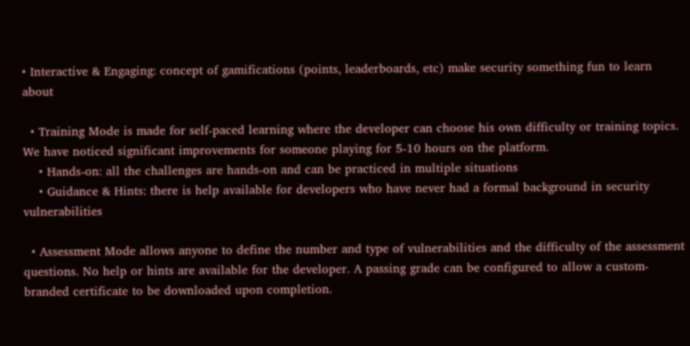• Interactive & Engaging: concept of gamifications (points, leaderboards, etc) make security something fun to learn about

  • Training Mode is made for self-paced learning where the developer can choose his own difficulty or training topics. We have noticed significant improvements for someone playing for 5-10 hours on the platform.
    • Hands-on: all the challenges are hands-on and can be practiced in multiple situations
    • Guidance & Hints: there is help available for developers who have never had a formal background in security vulnerabilities

  • Assessment Mode allows anyone to define the number and type of vulnerabilities and the difficulty of the assessment questions. No help or hints are available for the developer. A passing grade can be configured to allow a custom-branded certificate to be downloaded upon completion.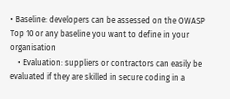• Baseline: developers can be assessed on the OWASP Top 10 or any baseline you want to define in your organisation
    • Evaluation: suppliers or contractors can easily be evaluated if they are skilled in secure coding in a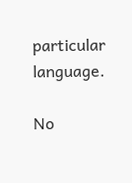particular language.

No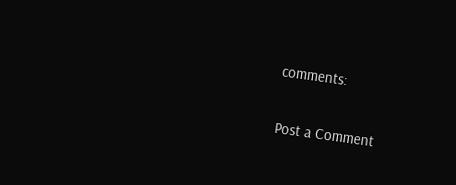comments:

Post a Comment